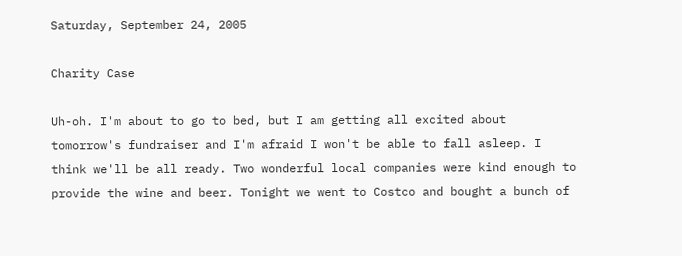Saturday, September 24, 2005

Charity Case

Uh-oh. I'm about to go to bed, but I am getting all excited about tomorrow's fundraiser and I'm afraid I won't be able to fall asleep. I think we'll be all ready. Two wonderful local companies were kind enough to provide the wine and beer. Tonight we went to Costco and bought a bunch of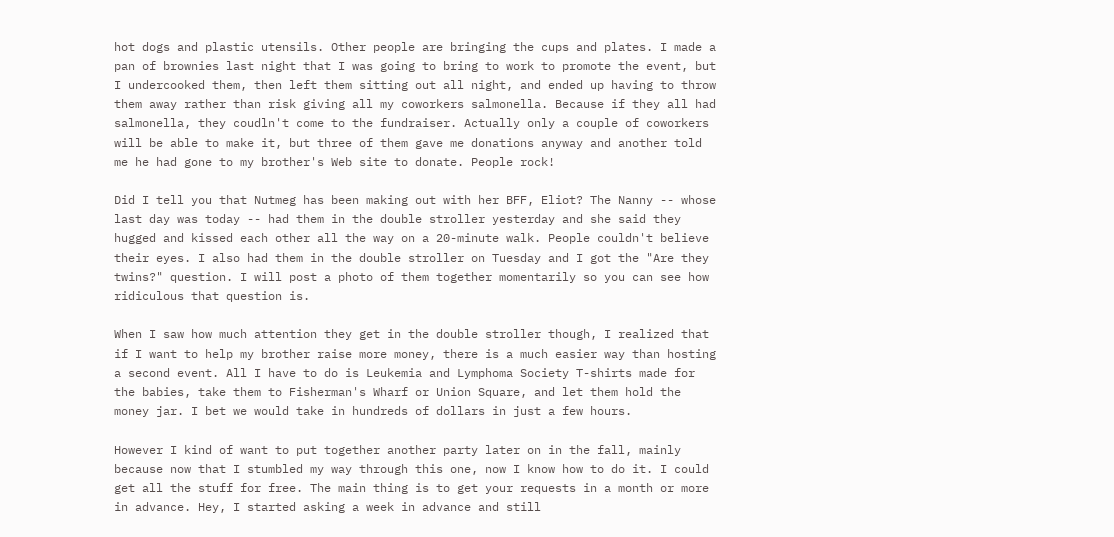hot dogs and plastic utensils. Other people are bringing the cups and plates. I made a pan of brownies last night that I was going to bring to work to promote the event, but I undercooked them, then left them sitting out all night, and ended up having to throw them away rather than risk giving all my coworkers salmonella. Because if they all had salmonella, they coudln't come to the fundraiser. Actually only a couple of coworkers will be able to make it, but three of them gave me donations anyway and another told me he had gone to my brother's Web site to donate. People rock!

Did I tell you that Nutmeg has been making out with her BFF, Eliot? The Nanny -- whose last day was today -- had them in the double stroller yesterday and she said they hugged and kissed each other all the way on a 20-minute walk. People couldn't believe their eyes. I also had them in the double stroller on Tuesday and I got the "Are they twins?" question. I will post a photo of them together momentarily so you can see how ridiculous that question is.

When I saw how much attention they get in the double stroller though, I realized that if I want to help my brother raise more money, there is a much easier way than hosting a second event. All I have to do is Leukemia and Lymphoma Society T-shirts made for the babies, take them to Fisherman's Wharf or Union Square, and let them hold the money jar. I bet we would take in hundreds of dollars in just a few hours.

However I kind of want to put together another party later on in the fall, mainly because now that I stumbled my way through this one, now I know how to do it. I could get all the stuff for free. The main thing is to get your requests in a month or more in advance. Hey, I started asking a week in advance and still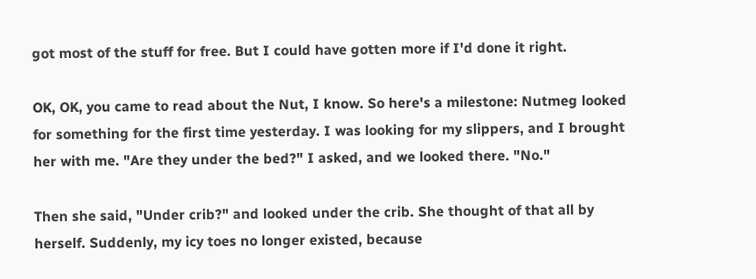got most of the stuff for free. But I could have gotten more if I'd done it right.

OK, OK, you came to read about the Nut, I know. So here's a milestone: Nutmeg looked for something for the first time yesterday. I was looking for my slippers, and I brought her with me. "Are they under the bed?" I asked, and we looked there. "No."

Then she said, "Under crib?" and looked under the crib. She thought of that all by herself. Suddenly, my icy toes no longer existed, because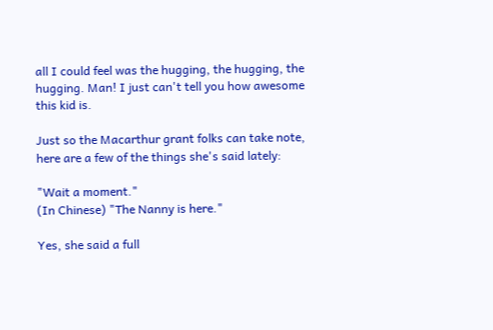all I could feel was the hugging, the hugging, the hugging. Man! I just can't tell you how awesome this kid is.

Just so the Macarthur grant folks can take note, here are a few of the things she's said lately:

"Wait a moment."
(In Chinese) "The Nanny is here."

Yes, she said a full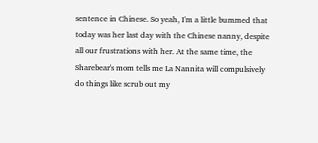sentence in Chinese. So yeah, I'm a little bummed that today was her last day with the Chinese nanny, despite all our frustrations with her. At the same time, the Sharebear's mom tells me La Nannita will compulsively do things like scrub out my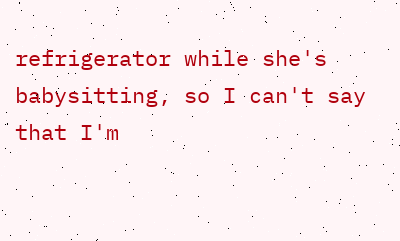refrigerator while she's babysitting, so I can't say that I'm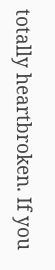totally heartbroken. If you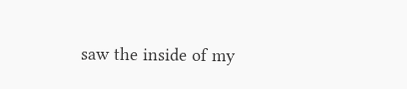saw the inside of my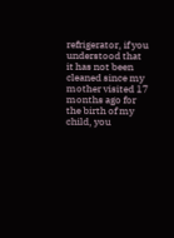refrigerator, if you understood that it has not been cleaned since my mother visited 17 months ago for the birth of my child, you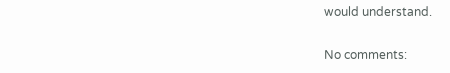would understand.

No comments: